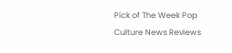Pick of The Week Pop Culture News Reviews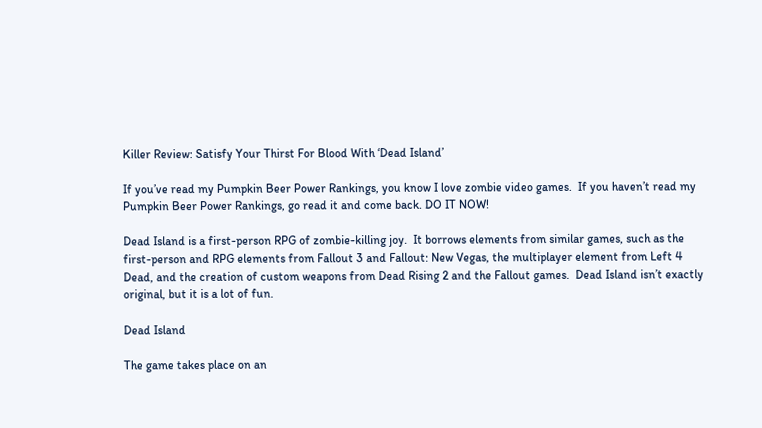Killer Review: Satisfy Your Thirst For Blood With ‘Dead Island’

If you’ve read my Pumpkin Beer Power Rankings, you know I love zombie video games.  If you haven’t read my Pumpkin Beer Power Rankings, go read it and come back. DO IT NOW!

Dead Island is a first-person RPG of zombie-killing joy.  It borrows elements from similar games, such as the first-person and RPG elements from Fallout 3 and Fallout: New Vegas, the multiplayer element from Left 4 Dead, and the creation of custom weapons from Dead Rising 2 and the Fallout games.  Dead Island isn’t exactly original, but it is a lot of fun.

Dead Island

The game takes place on an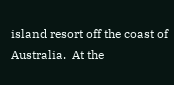island resort off the coast of Australia.  At the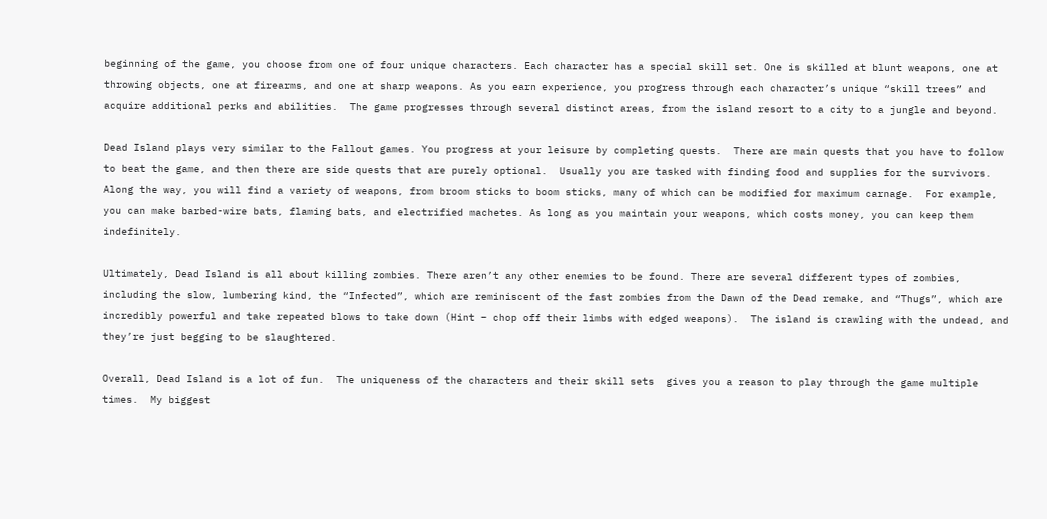beginning of the game, you choose from one of four unique characters. Each character has a special skill set. One is skilled at blunt weapons, one at throwing objects, one at firearms, and one at sharp weapons. As you earn experience, you progress through each character’s unique “skill trees” and acquire additional perks and abilities.  The game progresses through several distinct areas, from the island resort to a city to a jungle and beyond.

Dead Island plays very similar to the Fallout games. You progress at your leisure by completing quests.  There are main quests that you have to follow to beat the game, and then there are side quests that are purely optional.  Usually you are tasked with finding food and supplies for the survivors. Along the way, you will find a variety of weapons, from broom sticks to boom sticks, many of which can be modified for maximum carnage.  For example, you can make barbed-wire bats, flaming bats, and electrified machetes. As long as you maintain your weapons, which costs money, you can keep them indefinitely.

Ultimately, Dead Island is all about killing zombies. There aren’t any other enemies to be found. There are several different types of zombies, including the slow, lumbering kind, the “Infected”, which are reminiscent of the fast zombies from the Dawn of the Dead remake, and “Thugs”, which are incredibly powerful and take repeated blows to take down (Hint – chop off their limbs with edged weapons).  The island is crawling with the undead, and they’re just begging to be slaughtered.

Overall, Dead Island is a lot of fun.  The uniqueness of the characters and their skill sets  gives you a reason to play through the game multiple times.  My biggest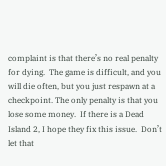complaint is that there’s no real penalty for dying.  The game is difficult, and you will die often, but you just respawn at a checkpoint. The only penalty is that you lose some money.  If there is a Dead Island 2, I hope they fix this issue.  Don’t let that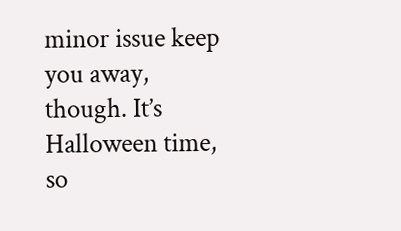minor issue keep you away, though. It’s Halloween time, so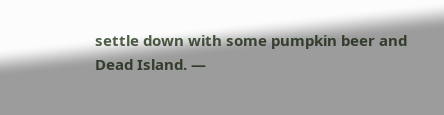settle down with some pumpkin beer and Dead Island. —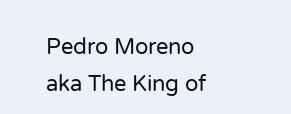Pedro Moreno aka The King of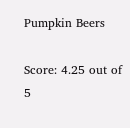Pumpkin Beers

Score: 4.25 out of 5